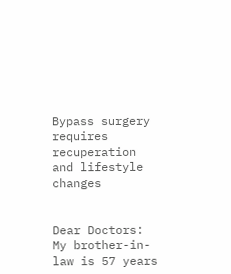Bypass surgery requires recuperation and lifestyle changes


Dear Doctors: My brother-in-law is 57 years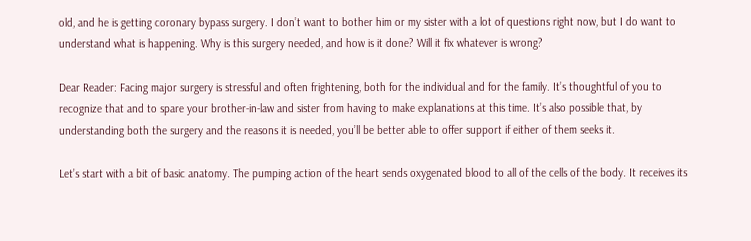old, and he is getting coronary bypass surgery. I don’t want to bother him or my sister with a lot of questions right now, but I do want to understand what is happening. Why is this surgery needed, and how is it done? Will it fix whatever is wrong?

Dear Reader: Facing major surgery is stressful and often frightening, both for the individual and for the family. It’s thoughtful of you to recognize that and to spare your brother-in-law and sister from having to make explanations at this time. It’s also possible that, by understanding both the surgery and the reasons it is needed, you’ll be better able to offer support if either of them seeks it.

Let’s start with a bit of basic anatomy. The pumping action of the heart sends oxygenated blood to all of the cells of the body. It receives its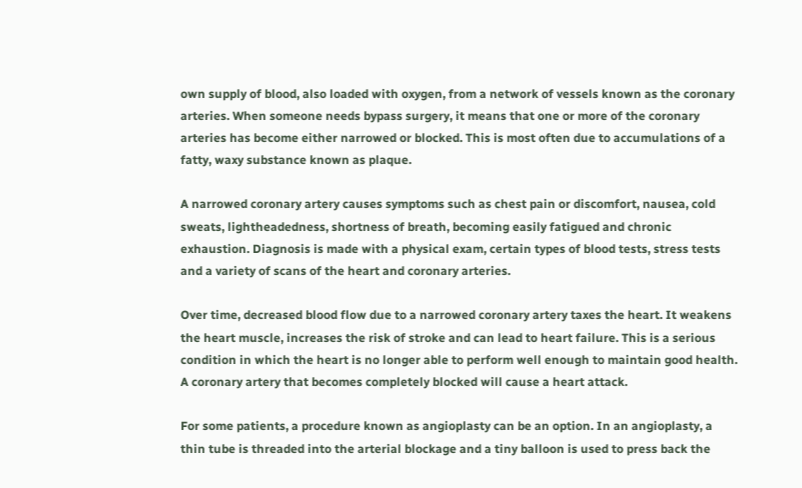own supply of blood, also loaded with oxygen, from a network of vessels known as the coronary arteries. When someone needs bypass surgery, it means that one or more of the coronary arteries has become either narrowed or blocked. This is most often due to accumulations of a fatty, waxy substance known as plaque.

A narrowed coronary artery causes symptoms such as chest pain or discomfort, nausea, cold sweats, lightheadedness, shortness of breath, becoming easily fatigued and chronic exhaustion. Diagnosis is made with a physical exam, certain types of blood tests, stress tests and a variety of scans of the heart and coronary arteries.

Over time, decreased blood flow due to a narrowed coronary artery taxes the heart. It weakens the heart muscle, increases the risk of stroke and can lead to heart failure. This is a serious condition in which the heart is no longer able to perform well enough to maintain good health. A coronary artery that becomes completely blocked will cause a heart attack.

For some patients, a procedure known as angioplasty can be an option. In an angioplasty, a thin tube is threaded into the arterial blockage and a tiny balloon is used to press back the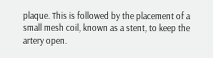plaque. This is followed by the placement of a small mesh coil, known as a stent, to keep the artery open.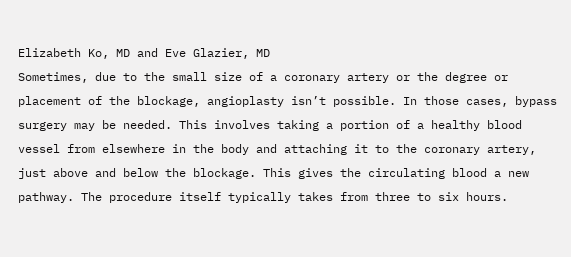Elizabeth Ko, MD and Eve Glazier, MD
Sometimes, due to the small size of a coronary artery or the degree or placement of the blockage, angioplasty isn’t possible. In those cases, bypass surgery may be needed. This involves taking a portion of a healthy blood vessel from elsewhere in the body and attaching it to the coronary artery, just above and below the blockage. This gives the circulating blood a new pathway. The procedure itself typically takes from three to six hours.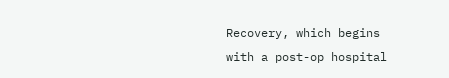Recovery, which begins with a post-op hospital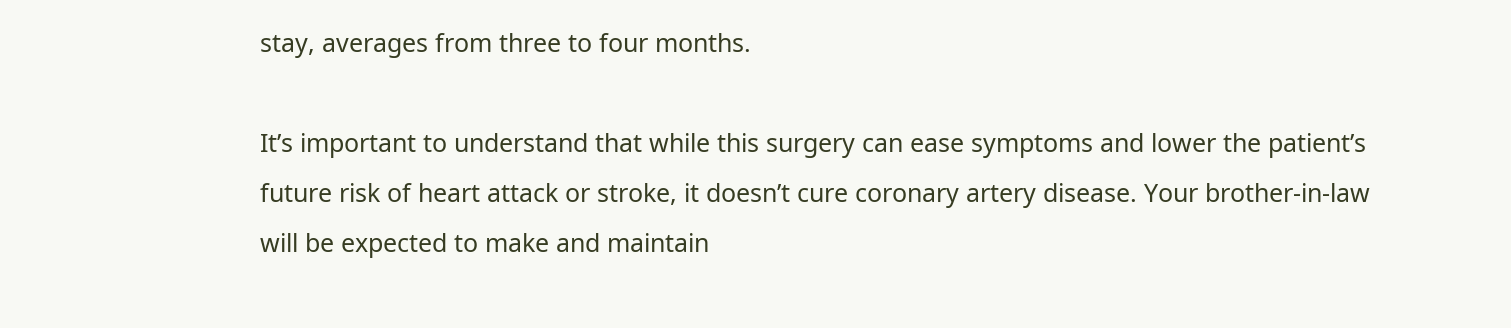stay, averages from three to four months.

It’s important to understand that while this surgery can ease symptoms and lower the patient’s future risk of heart attack or stroke, it doesn’t cure coronary artery disease. Your brother-in-law will be expected to make and maintain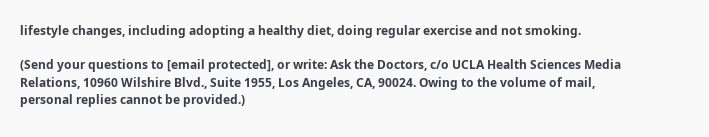lifestyle changes, including adopting a healthy diet, doing regular exercise and not smoking.

(Send your questions to [email protected], or write: Ask the Doctors, c/o UCLA Health Sciences Media Relations, 10960 Wilshire Blvd., Suite 1955, Los Angeles, CA, 90024. Owing to the volume of mail, personal replies cannot be provided.)